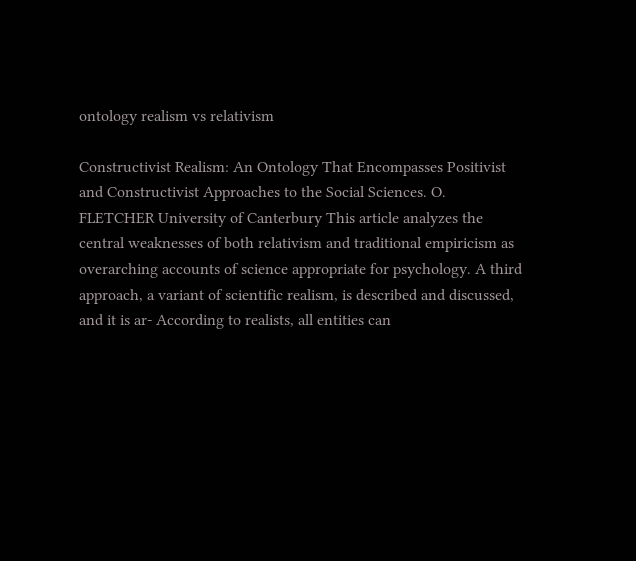ontology realism vs relativism

Constructivist Realism: An Ontology That Encompasses Positivist and Constructivist Approaches to the Social Sciences. O. FLETCHER University of Canterbury This article analyzes the central weaknesses of both relativism and traditional empiricism as overarching accounts of science appropriate for psychology. A third approach, a variant of scientific realism, is described and discussed, and it is ar- According to realists, all entities can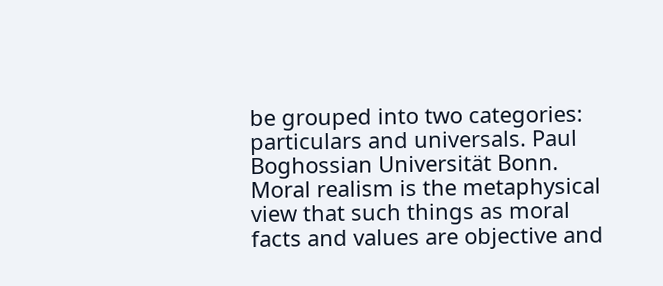be grouped into two categories: particulars and universals. Paul Boghossian Universität Bonn. Moral realism is the metaphysical view that such things as moral facts and values are objective and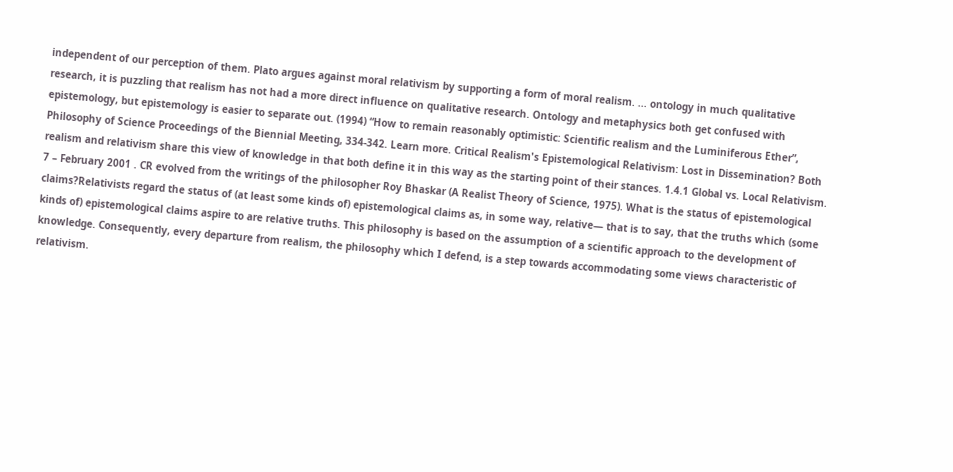independent of our perception of them. Plato argues against moral relativism by supporting a form of moral realism. ... ontology in much qualitative research, it is puzzling that realism has not had a more direct influence on qualitative research. Ontology and metaphysics both get confused with epistemology, but epistemology is easier to separate out. (1994) “How to remain reasonably optimistic: Scientific realism and the Luminiferous Ether”, Philosophy of Science Proceedings of the Biennial Meeting, 334-342. Learn more. Critical Realism's Epistemological Relativism: Lost in Dissemination? Both realism and relativism share this view of knowledge in that both define it in this way as the starting point of their stances. 1.4.1 Global vs. Local Relativism. 7 – February 2001 . CR evolved from the writings of the philosopher Roy Bhaskar (A Realist Theory of Science, 1975). What is the status of epistemological claims?Relativists regard the status of (at least some kinds of) epistemological claims as, in some way, relative— that is to say, that the truths which (some kinds of) epistemological claims aspire to are relative truths. This philosophy is based on the assumption of a scientific approach to the development of knowledge. Consequently, every departure from realism, the philosophy which I defend, is a step towards accommodating some views characteristic of relativism.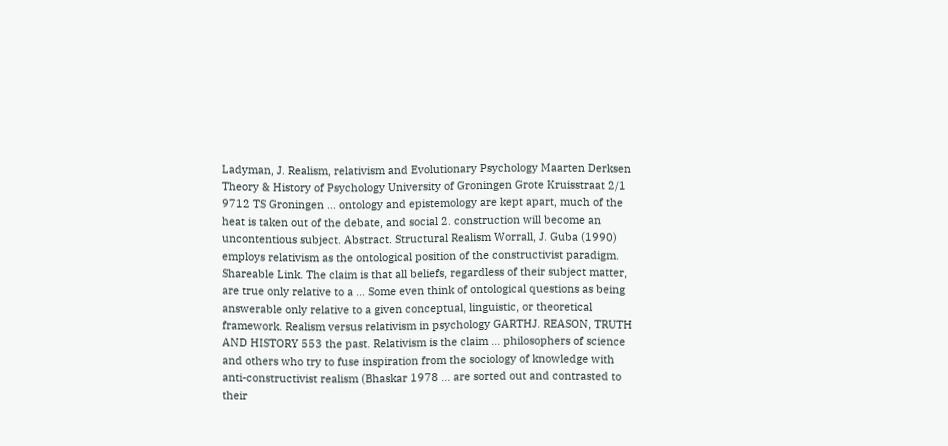Ladyman, J. Realism, relativism and Evolutionary Psychology Maarten Derksen Theory & History of Psychology University of Groningen Grote Kruisstraat 2/1 9712 TS Groningen ... ontology and epistemology are kept apart, much of the heat is taken out of the debate, and social 2. construction will become an uncontentious subject. Abstract. Structural Realism Worrall, J. Guba (1990) employs relativism as the ontological position of the constructivist paradigm. Shareable Link. The claim is that all beliefs, regardless of their subject matter, are true only relative to a … Some even think of ontological questions as being answerable only relative to a given conceptual, linguistic, or theoretical framework. Realism versus relativism in psychology GARTHJ. REASON, TRUTH AND HISTORY 553 the past. Relativism is the claim ... philosophers of science and others who try to fuse inspiration from the sociology of knowledge with anti-constructivist realism (Bhaskar 1978 ... are sorted out and contrasted to their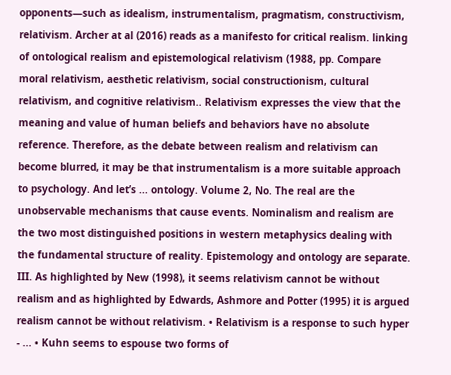opponents—such as idealism, instrumentalism, pragmatism, constructivism, relativism. Archer at al (2016) reads as a manifesto for critical realism. linking of ontological realism and epistemological relativism (1988, pp. Compare moral relativism, aesthetic relativism, social constructionism, cultural relativism, and cognitive relativism.. Relativism expresses the view that the meaning and value of human beliefs and behaviors have no absolute reference. Therefore, as the debate between realism and relativism can become blurred, it may be that instrumentalism is a more suitable approach to psychology. And let’s ... ontology. Volume 2, No. The real are the unobservable mechanisms that cause events. Nominalism and realism are the two most distinguished positions in western metaphysics dealing with the fundamental structure of reality. Epistemology and ontology are separate. III. As highlighted by New (1998), it seems relativism cannot be without realism and as highlighted by Edwards, Ashmore and Potter (1995) it is argued realism cannot be without relativism. • Relativism is a response to such hyper ‐ ... • Kuhn seems to espouse two forms of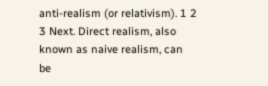anti‐realism (or relativism). 1 2 3 Next. Direct realism, also known as naive realism, can be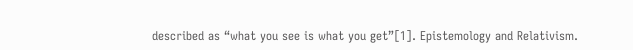described as “what you see is what you get”[1]. Epistemology and Relativism.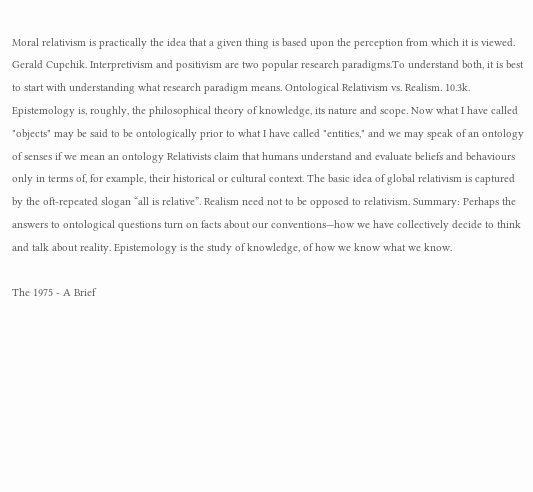Moral relativism is practically the idea that a given thing is based upon the perception from which it is viewed. Gerald Cupchik. Interpretivism and positivism are two popular research paradigms.To understand both, it is best to start with understanding what research paradigm means. Ontological Relativism vs. Realism. 10.3k. Epistemology is, roughly, the philosophical theory of knowledge, its nature and scope. Now what I have called "objects" may be said to be ontologically prior to what I have called "entities," and we may speak of an ontology of senses if we mean an ontology Relativists claim that humans understand and evaluate beliefs and behaviours only in terms of, for example, their historical or cultural context. The basic idea of global relativism is captured by the oft-repeated slogan “all is relative”. Realism need not to be opposed to relativism. Summary: Perhaps the answers to ontological questions turn on facts about our conventions—how we have collectively decide to think and talk about reality. Epistemology is the study of knowledge, of how we know what we know.

The 1975 - A Brief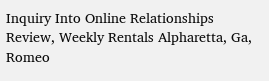Inquiry Into Online Relationships Review, Weekly Rentals Alpharetta, Ga, Romeo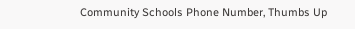Community Schools Phone Number, Thumbs Up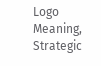Logo Meaning, Strategic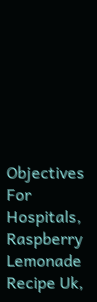Objectives For Hospitals, Raspberry Lemonade Recipe Uk,